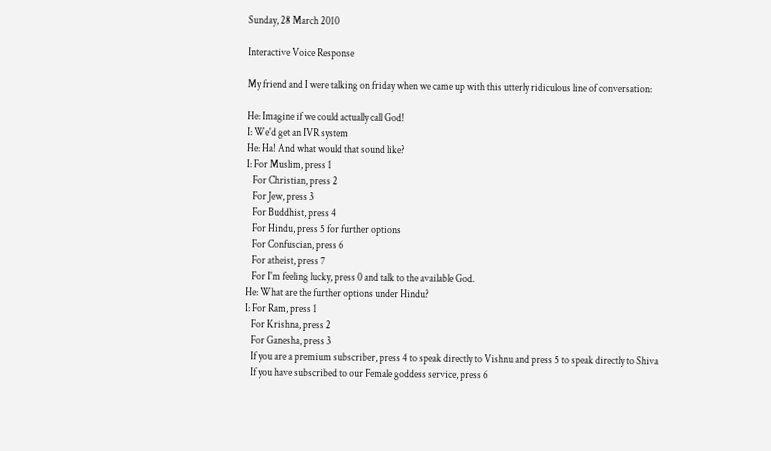Sunday, 28 March 2010

Interactive Voice Response

My friend and I were talking on friday when we came up with this utterly ridiculous line of conversation:

He: Imagine if we could actually call God!
I: We'd get an IVR system
He: Ha! And what would that sound like?
I: For Muslim, press 1
   For Christian, press 2
   For Jew, press 3
   For Buddhist, press 4
   For Hindu, press 5 for further options
   For Confuscian, press 6
   For atheist, press 7
   For I'm feeling lucky, press 0 and talk to the available God.
He: What are the further options under Hindu?
I: For Ram, press 1
   For Krishna, press 2
   For Ganesha, press 3
   If you are a premium subscriber, press 4 to speak directly to Vishnu and press 5 to speak directly to Shiva
   If you have subscribed to our Female goddess service, press 6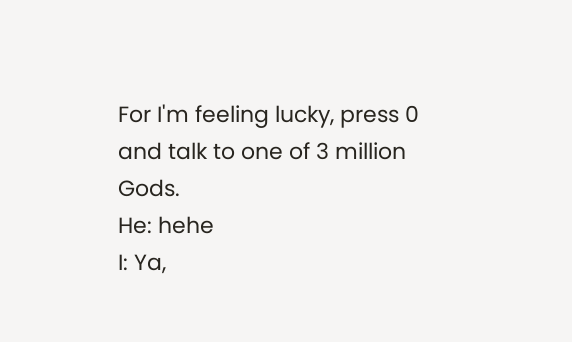For I'm feeling lucky, press 0 and talk to one of 3 million Gods.
He: hehe
I: Ya,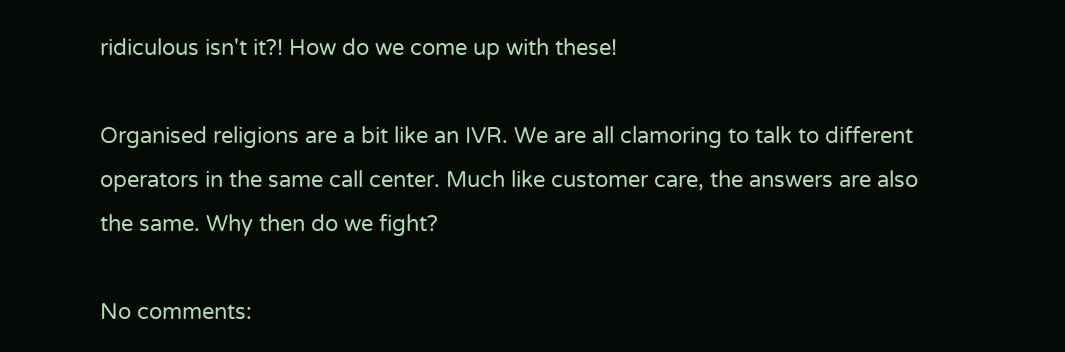ridiculous isn't it?! How do we come up with these!

Organised religions are a bit like an IVR. We are all clamoring to talk to different operators in the same call center. Much like customer care, the answers are also the same. Why then do we fight?

No comments: